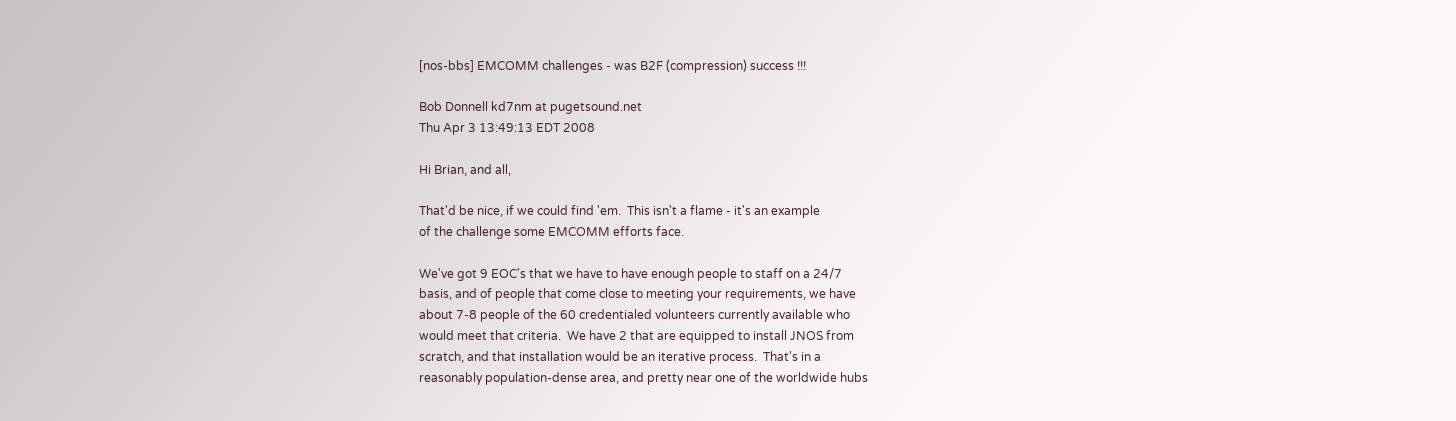[nos-bbs] EMCOMM challenges - was B2F (compression) success !!!

Bob Donnell kd7nm at pugetsound.net
Thu Apr 3 13:49:13 EDT 2008

Hi Brian, and all,

That'd be nice, if we could find 'em.  This isn't a flame - it's an example
of the challenge some EMCOMM efforts face.

We've got 9 EOC's that we have to have enough people to staff on a 24/7
basis, and of people that come close to meeting your requirements, we have
about 7-8 people of the 60 credentialed volunteers currently available who
would meet that criteria.  We have 2 that are equipped to install JNOS from
scratch, and that installation would be an iterative process.  That's in a
reasonably population-dense area, and pretty near one of the worldwide hubs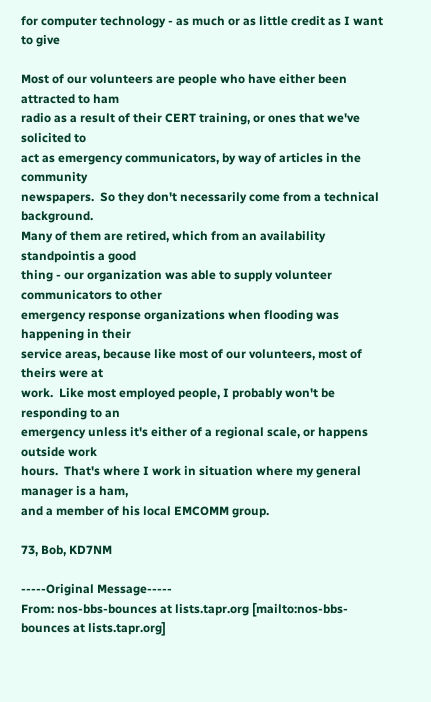for computer technology - as much or as little credit as I want to give

Most of our volunteers are people who have either been attracted to ham
radio as a result of their CERT training, or ones that we've solicited to
act as emergency communicators, by way of articles in the community
newspapers.  So they don't necessarily come from a technical background.
Many of them are retired, which from an availability standpointis a good
thing - our organization was able to supply volunteer communicators to other
emergency response organizations when flooding was happening in their
service areas, because like most of our volunteers, most of theirs were at
work.  Like most employed people, I probably won't be responding to an
emergency unless it's either of a regional scale, or happens outside work
hours.  That's where I work in situation where my general manager is a ham,
and a member of his local EMCOMM group.

73, Bob, KD7NM

-----Original Message-----
From: nos-bbs-bounces at lists.tapr.org [mailto:nos-bbs-bounces at lists.tapr.org]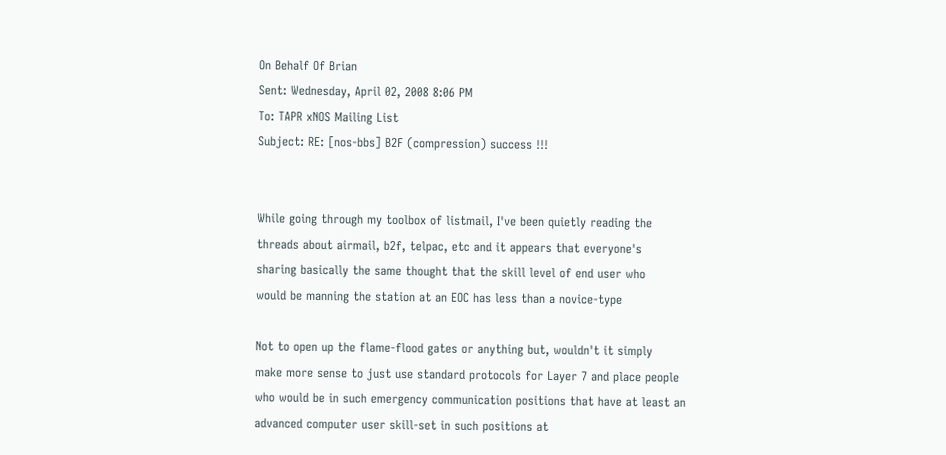On Behalf Of Brian
Sent: Wednesday, April 02, 2008 8:06 PM
To: TAPR xNOS Mailing List
Subject: RE: [nos-bbs] B2F (compression) success !!!


While going through my toolbox of listmail, I've been quietly reading the
threads about airmail, b2f, telpac, etc and it appears that everyone's
sharing basically the same thought that the skill level of end user who
would be manning the station at an EOC has less than a novice-type

Not to open up the flame-flood gates or anything but, wouldn't it simply
make more sense to just use standard protocols for Layer 7 and place people
who would be in such emergency communication positions that have at least an
advanced computer user skill-set in such positions at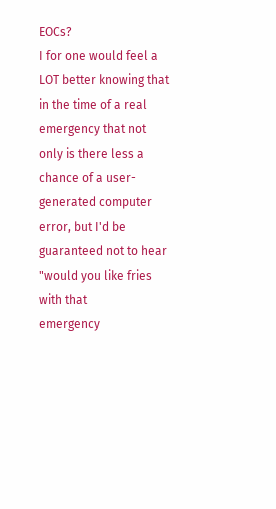EOCs?
I for one would feel a LOT better knowing that in the time of a real
emergency that not only is there less a chance of a user-generated computer
error, but I'd be guaranteed not to hear "would you like fries with that
emergency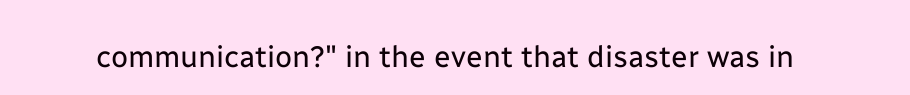communication?" in the event that disaster was in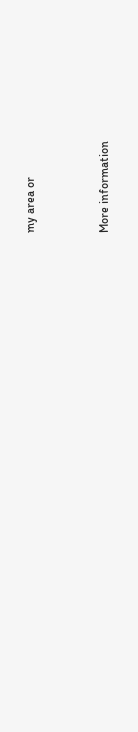my area or


More information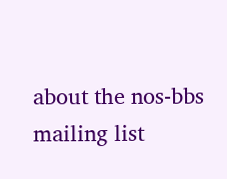about the nos-bbs mailing list